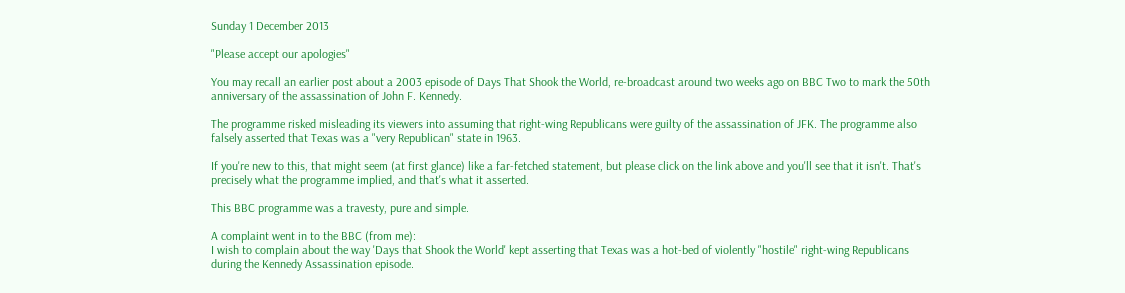Sunday 1 December 2013

"Please accept our apologies"

You may recall an earlier post about a 2003 episode of Days That Shook the World, re-broadcast around two weeks ago on BBC Two to mark the 50th anniversary of the assassination of John F. Kennedy.

The programme risked misleading its viewers into assuming that right-wing Republicans were guilty of the assassination of JFK. The programme also falsely asserted that Texas was a "very Republican" state in 1963.

If you're new to this, that might seem (at first glance) like a far-fetched statement, but please click on the link above and you'll see that it isn't. That's precisely what the programme implied, and that's what it asserted.

This BBC programme was a travesty, pure and simple.

A complaint went in to the BBC (from me):
I wish to complain about the way 'Days that Shook the World' kept asserting that Texas was a hot-bed of violently "hostile" right-wing Republicans during the Kennedy Assassination episode.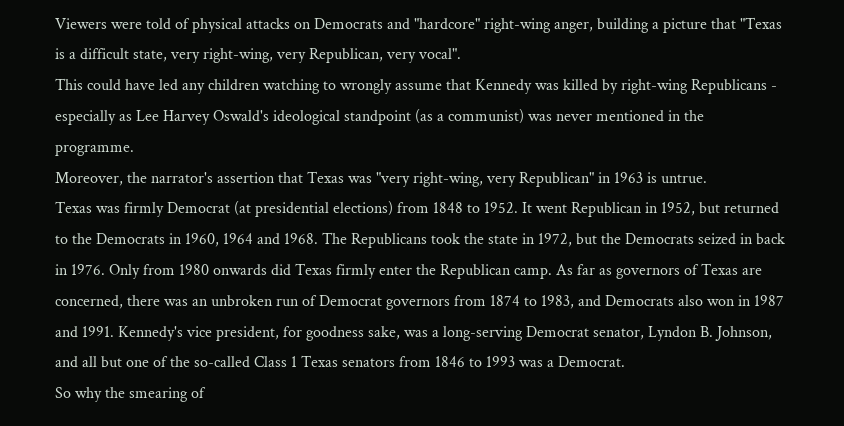Viewers were told of physical attacks on Democrats and "hardcore" right-wing anger, building a picture that "Texas is a difficult state, very right-wing, very Republican, very vocal".
This could have led any children watching to wrongly assume that Kennedy was killed by right-wing Republicans - especially as Lee Harvey Oswald's ideological standpoint (as a communist) was never mentioned in the programme.
Moreover, the narrator's assertion that Texas was "very right-wing, very Republican" in 1963 is untrue.
Texas was firmly Democrat (at presidential elections) from 1848 to 1952. It went Republican in 1952, but returned to the Democrats in 1960, 1964 and 1968. The Republicans took the state in 1972, but the Democrats seized in back in 1976. Only from 1980 onwards did Texas firmly enter the Republican camp. As far as governors of Texas are concerned, there was an unbroken run of Democrat governors from 1874 to 1983, and Democrats also won in 1987 and 1991. Kennedy's vice president, for goodness sake, was a long-serving Democrat senator, Lyndon B. Johnson, and all but one of the so-called Class 1 Texas senators from 1846 to 1993 was a Democrat.
So why the smearing of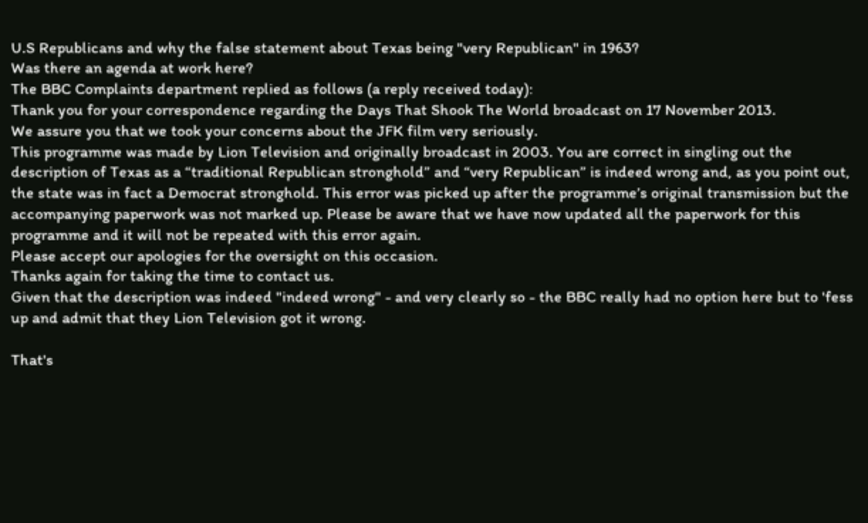U.S Republicans and why the false statement about Texas being "very Republican" in 1963?
Was there an agenda at work here?
The BBC Complaints department replied as follows (a reply received today):
Thank you for your correspondence regarding the Days That Shook The World broadcast on 17 November 2013.
We assure you that we took your concerns about the JFK film very seriously.
This programme was made by Lion Television and originally broadcast in 2003. You are correct in singling out the description of Texas as a “traditional Republican stronghold” and “very Republican” is indeed wrong and, as you point out, the state was in fact a Democrat stronghold. This error was picked up after the programme’s original transmission but the accompanying paperwork was not marked up. Please be aware that we have now updated all the paperwork for this programme and it will not be repeated with this error again.
Please accept our apologies for the oversight on this occasion.
Thanks again for taking the time to contact us.
Given that the description was indeed "indeed wrong" - and very clearly so - the BBC really had no option here but to 'fess up and admit that they Lion Television got it wrong.

That's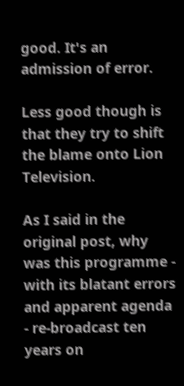good. It's an admission of error.

Less good though is that they try to shift the blame onto Lion Television.

As I said in the original post, why was this programme - with its blatant errors and apparent agenda - re-broadcast ten years on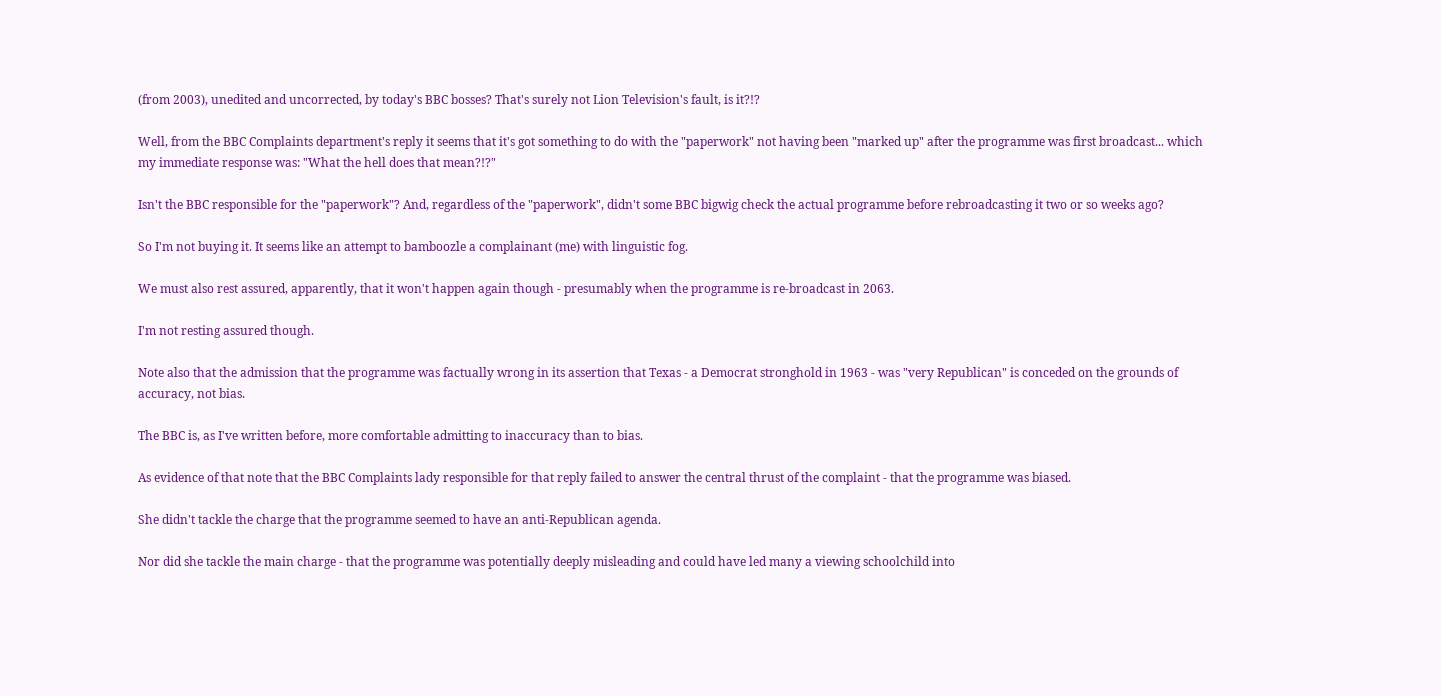(from 2003), unedited and uncorrected, by today's BBC bosses? That's surely not Lion Television's fault, is it?!?

Well, from the BBC Complaints department's reply it seems that it's got something to do with the "paperwork" not having been "marked up" after the programme was first broadcast... which my immediate response was: "What the hell does that mean?!?"

Isn't the BBC responsible for the "paperwork"? And, regardless of the "paperwork", didn't some BBC bigwig check the actual programme before rebroadcasting it two or so weeks ago?

So I'm not buying it. It seems like an attempt to bamboozle a complainant (me) with linguistic fog.

We must also rest assured, apparently, that it won't happen again though - presumably when the programme is re-broadcast in 2063.

I'm not resting assured though.

Note also that the admission that the programme was factually wrong in its assertion that Texas - a Democrat stronghold in 1963 - was "very Republican" is conceded on the grounds of accuracy, not bias.

The BBC is, as I've written before, more comfortable admitting to inaccuracy than to bias.

As evidence of that note that the BBC Complaints lady responsible for that reply failed to answer the central thrust of the complaint - that the programme was biased.

She didn't tackle the charge that the programme seemed to have an anti-Republican agenda.

Nor did she tackle the main charge - that the programme was potentially deeply misleading and could have led many a viewing schoolchild into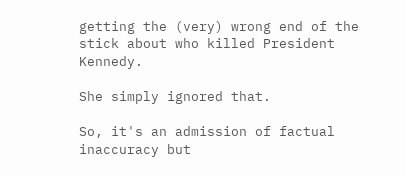getting the (very) wrong end of the stick about who killed President Kennedy.

She simply ignored that.

So, it's an admission of factual inaccuracy but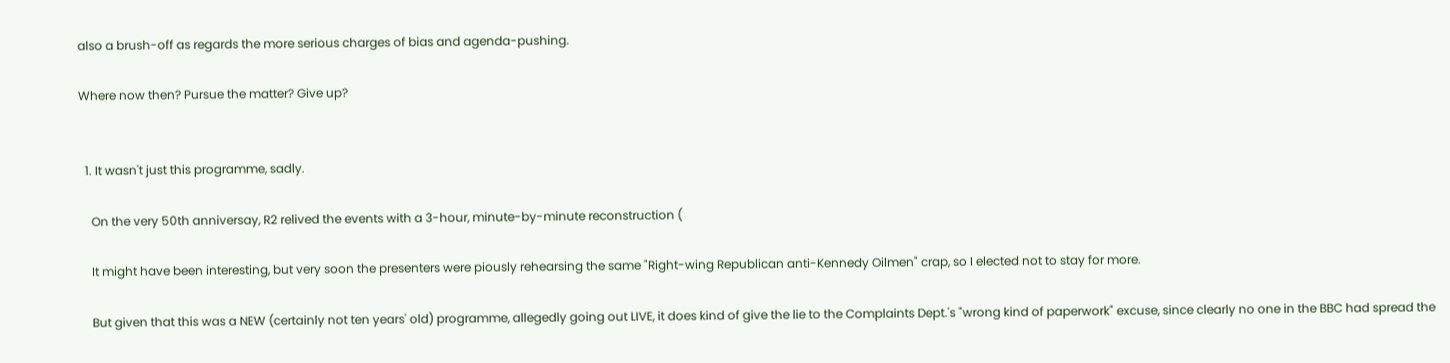also a brush-off as regards the more serious charges of bias and agenda-pushing.

Where now then? Pursue the matter? Give up?


  1. It wasn't just this programme, sadly.

    On the very 50th anniversay, R2 relived the events with a 3-hour, minute-by-minute reconstruction (

    It might have been interesting, but very soon the presenters were piously rehearsing the same "Right-wing Republican anti-Kennedy Oilmen" crap, so I elected not to stay for more.

    But given that this was a NEW (certainly not ten years' old) programme, allegedly going out LIVE, it does kind of give the lie to the Complaints Dept.'s "wrong kind of paperwork" excuse, since clearly no one in the BBC had spread the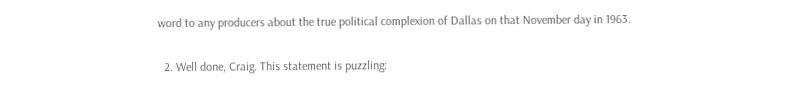word to any producers about the true political complexion of Dallas on that November day in 1963.

  2. Well done, Craig. This statement is puzzling: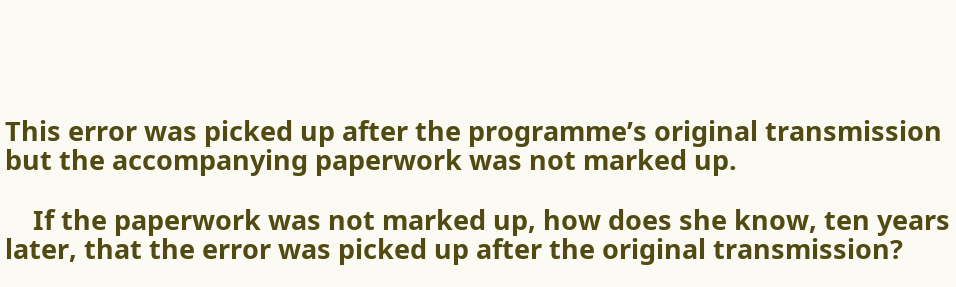This error was picked up after the programme’s original transmission but the accompanying paperwork was not marked up.

    If the paperwork was not marked up, how does she know, ten years later, that the error was picked up after the original transmission?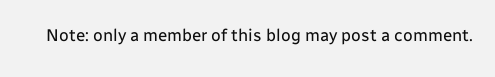Note: only a member of this blog may post a comment.